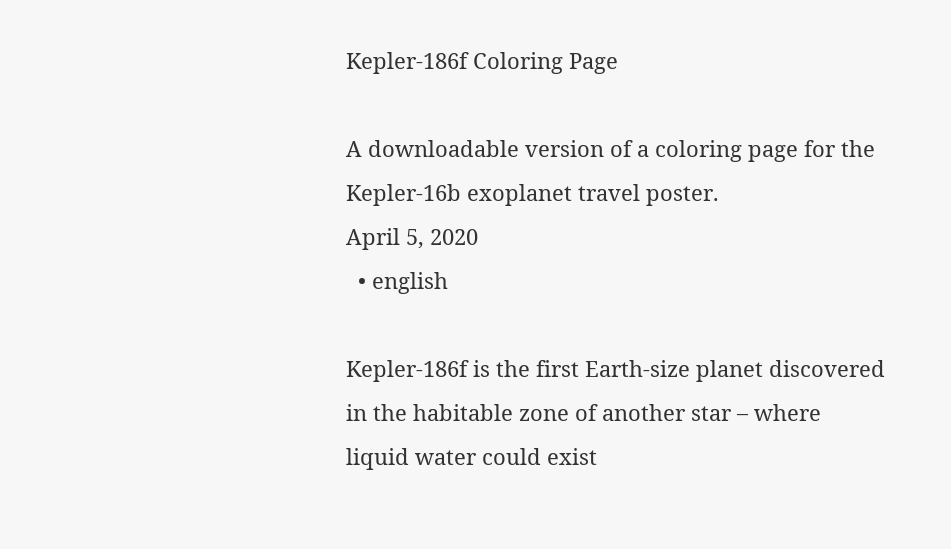Kepler-186f Coloring Page

A downloadable version of a coloring page for the Kepler-16b exoplanet travel poster.
April 5, 2020
  • english

Kepler-186f is the first Earth-size planet discovered in the habitable zone of another star – where liquid water could exist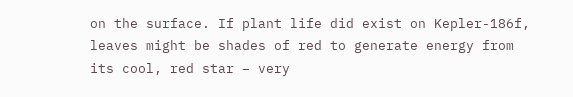on the surface. If plant life did exist on Kepler-186f, leaves might be shades of red to generate energy from its cool, red star – very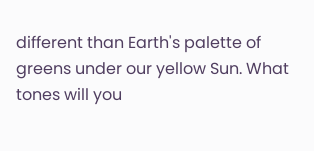different than Earth's palette of greens under our yellow Sun. What tones will you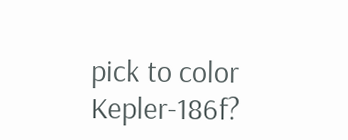pick to color Kepler-186f?